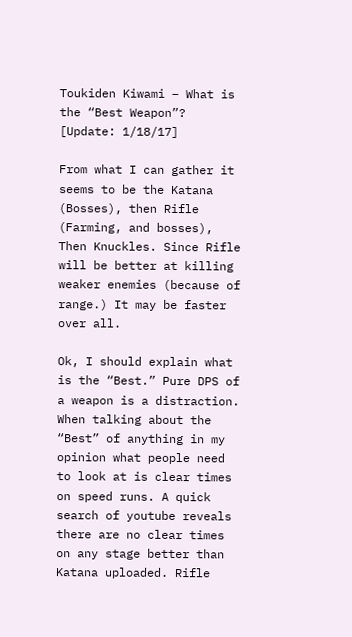Toukiden Kiwami – What is the “Best Weapon”? [Update: 1/18/17]

From what I can gather it seems to be the Katana (Bosses), then Rifle (Farming, and bosses), Then Knuckles. Since Rifle will be better at killing weaker enemies (because of range.) It may be faster over all.

Ok, I should explain what is the “Best.” Pure DPS of a weapon is a distraction. When talking about the “Best” of anything in my opinion what people need to look at is clear times on speed runs. A quick search of youtube reveals there are no clear times on any stage better than Katana uploaded. Rifle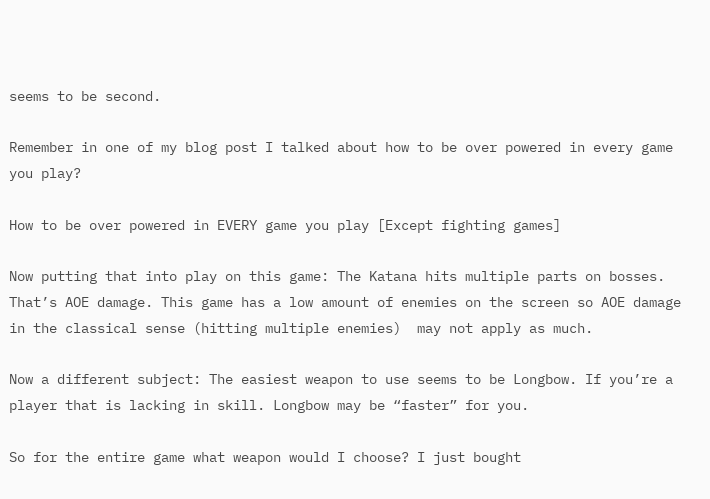seems to be second.

Remember in one of my blog post I talked about how to be over powered in every game you play?

How to be over powered in EVERY game you play [Except fighting games]

Now putting that into play on this game: The Katana hits multiple parts on bosses. That’s AOE damage. This game has a low amount of enemies on the screen so AOE damage in the classical sense (hitting multiple enemies)  may not apply as much.

Now a different subject: The easiest weapon to use seems to be Longbow. If you’re a player that is lacking in skill. Longbow may be “faster” for you.

So for the entire game what weapon would I choose? I just bought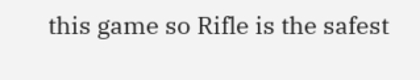this game so Rifle is the safest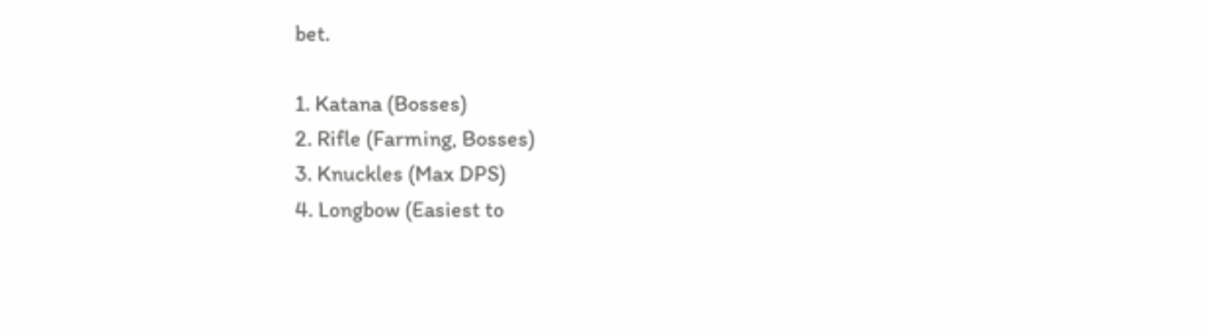bet.

1. Katana (Bosses)
2. Rifle (Farming, Bosses)
3. Knuckles (Max DPS)
4. Longbow (Easiest to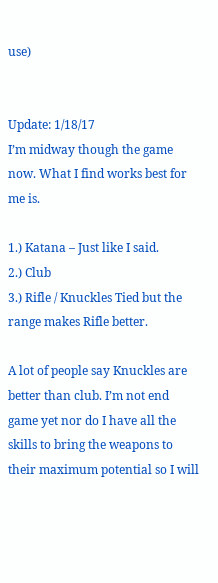use)


Update: 1/18/17
I’m midway though the game now. What I find works best for me is.

1.) Katana – Just like I said.
2.) Club
3.) Rifle / Knuckles Tied but the range makes Rifle better.

A lot of people say Knuckles are better than club. I’m not end game yet nor do I have all the skills to bring the weapons to their maximum potential so I will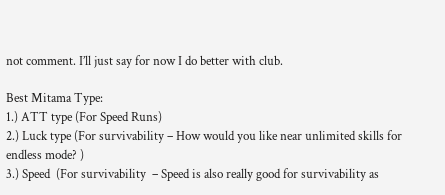not comment. I’ll just say for now I do better with club.

Best Mitama Type:
1.) ATT type (For Speed Runs)
2.) Luck type (For survivability – How would you like near unlimited skills for endless mode? )
3.) Speed  (For survivability  – Speed is also really good for survivability as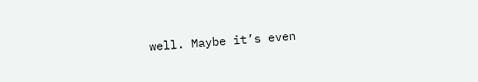well. Maybe it’s even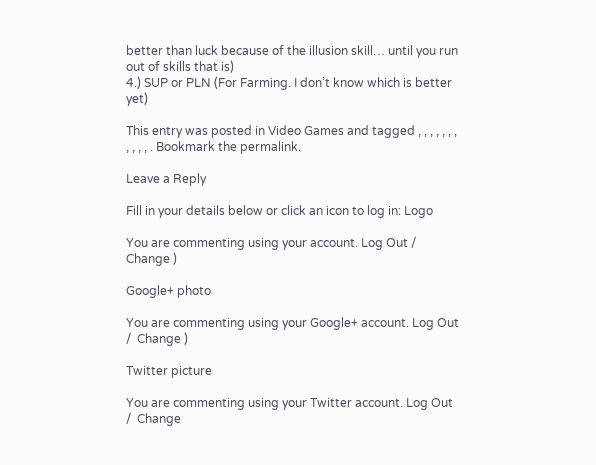better than luck because of the illusion skill… until you run out of skills that is)
4.) SUP or PLN (For Farming. I don’t know which is better yet)

This entry was posted in Video Games and tagged , , , , , , , , , , , . Bookmark the permalink.

Leave a Reply

Fill in your details below or click an icon to log in: Logo

You are commenting using your account. Log Out /  Change )

Google+ photo

You are commenting using your Google+ account. Log Out /  Change )

Twitter picture

You are commenting using your Twitter account. Log Out /  Change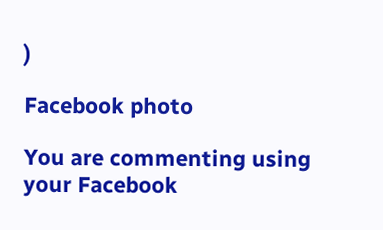)

Facebook photo

You are commenting using your Facebook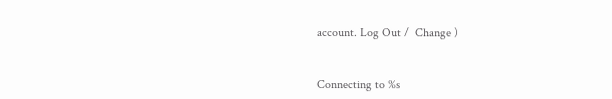account. Log Out /  Change )


Connecting to %s